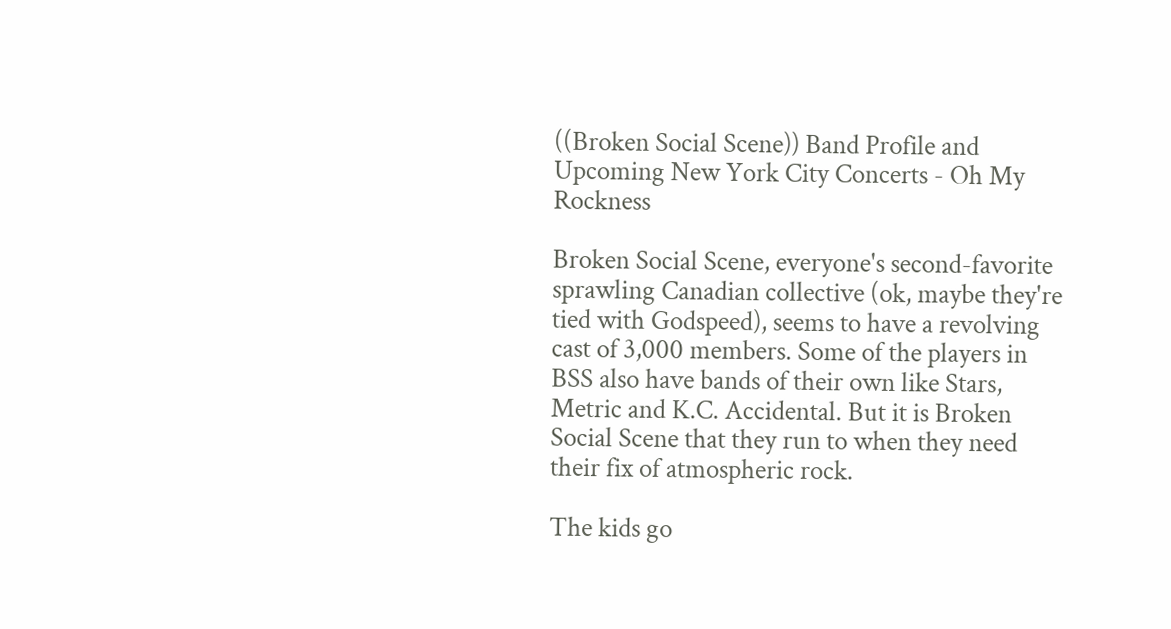((Broken Social Scene)) Band Profile and Upcoming New York City Concerts - Oh My Rockness

Broken Social Scene, everyone's second-favorite sprawling Canadian collective (ok, maybe they're tied with Godspeed), seems to have a revolving cast of 3,000 members. Some of the players in BSS also have bands of their own like Stars, Metric and K.C. Accidental. But it is Broken Social Scene that they run to when they need their fix of atmospheric rock.

The kids go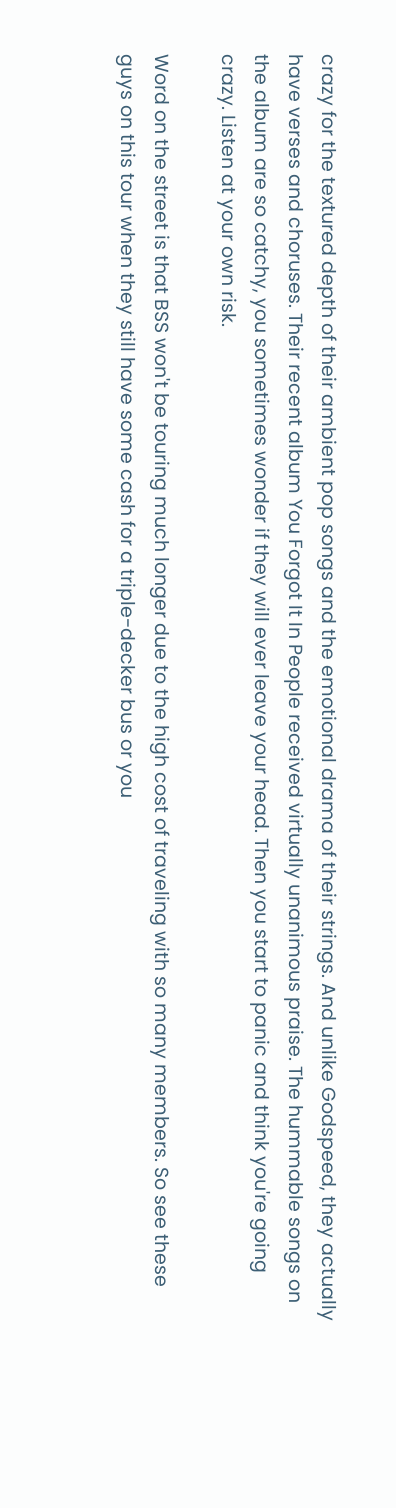crazy for the textured depth of their ambient pop songs and the emotional drama of their strings. And unlike Godspeed, they actually have verses and choruses. Their recent album You Forgot It In People received virtually unanimous praise. The hummable songs on the album are so catchy, you sometimes wonder if they will ever leave your head. Then you start to panic and think you're going crazy. Listen at your own risk.

Word on the street is that BSS won't be touring much longer due to the high cost of traveling with so many members. So see these guys on this tour when they still have some cash for a triple-decker bus or you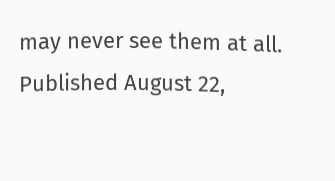may never see them at all.
Published August 22,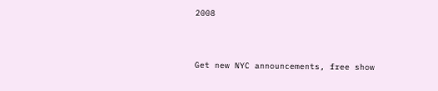2008



Get new NYC announcements, free show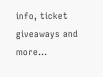info, ticket giveaways and more...